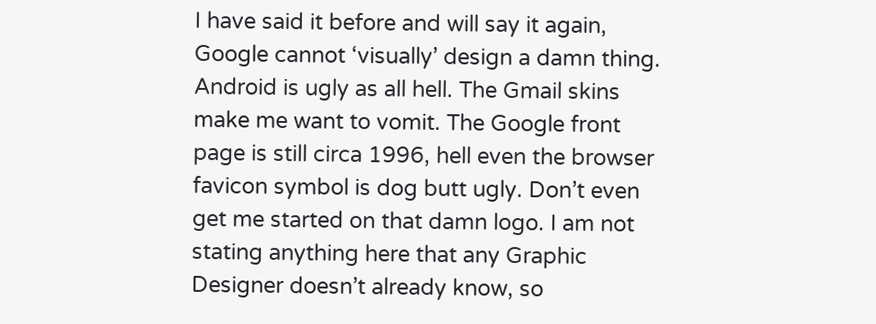I have said it before and will say it again, Google cannot ‘visually’ design a damn thing. Android is ugly as all hell. The Gmail skins make me want to vomit. The Google front page is still circa 1996, hell even the browser favicon symbol is dog butt ugly. Don’t even get me started on that damn logo. I am not stating anything here that any Graphic Designer doesn’t already know, so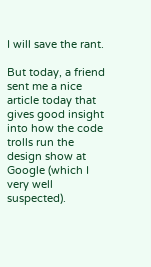I will save the rant.

But today, a friend sent me a nice article today that gives good insight into how the code trolls run the design show at Google (which I very well suspected).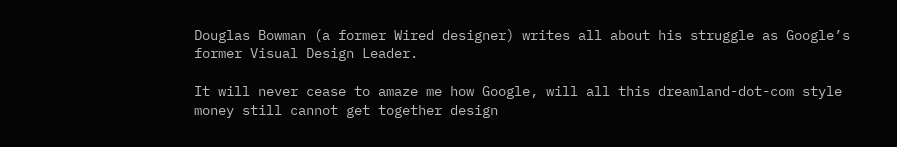Douglas Bowman (a former Wired designer) writes all about his struggle as Google’s former Visual Design Leader.

It will never cease to amaze me how Google, will all this dreamland-dot-com style money still cannot get together design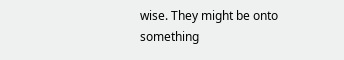wise. They might be onto something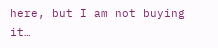here, but I am not buying it…